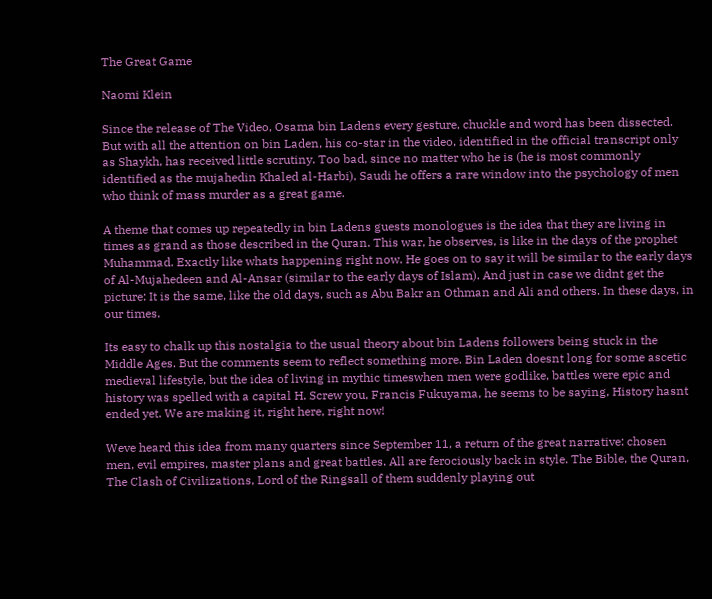The Great Game

Naomi Klein

Since the release of The Video, Osama bin Ladens every gesture, chuckle and word has been dissected. But with all the attention on bin Laden, his co-star in the video, identified in the official transcript only as Shaykh, has received little scrutiny. Too bad, since no matter who he is (he is most commonly identified as the mujahedin Khaled al-Harbi), Saudi he offers a rare window into the psychology of men who think of mass murder as a great game.

A theme that comes up repeatedly in bin Ladens guests monologues is the idea that they are living in times as grand as those described in the Quran. This war, he observes, is like in the days of the prophet Muhammad. Exactly like whats happening right now. He goes on to say it will be similar to the early days of Al-Mujahedeen and Al-Ansar (similar to the early days of Islam). And just in case we didnt get the picture: It is the same, like the old days, such as Abu Bakr an Othman and Ali and others. In these days, in our times.

Its easy to chalk up this nostalgia to the usual theory about bin Ladens followers being stuck in the Middle Ages. But the comments seem to reflect something more. Bin Laden doesnt long for some ascetic medieval lifestyle, but the idea of living in mythic timeswhen men were godlike, battles were epic and history was spelled with a capital H. Screw you, Francis Fukuyama, he seems to be saying, History hasnt ended yet. We are making it, right here, right now!

Weve heard this idea from many quarters since September 11, a return of the great narrative: chosen men, evil empires, master plans and great battles. All are ferociously back in style. The Bible, the Quran, The Clash of Civilizations, Lord of the Ringsall of them suddenly playing out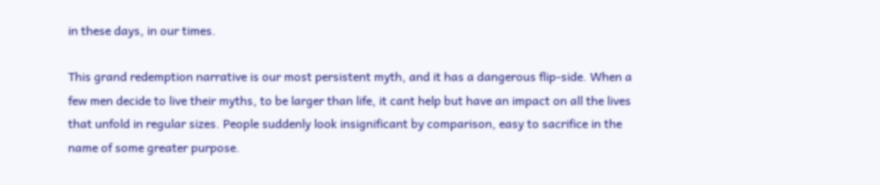in these days, in our times.

This grand redemption narrative is our most persistent myth, and it has a dangerous flip-side. When a few men decide to live their myths, to be larger than life, it cant help but have an impact on all the lives that unfold in regular sizes. People suddenly look insignificant by comparison, easy to sacrifice in the name of some greater purpose.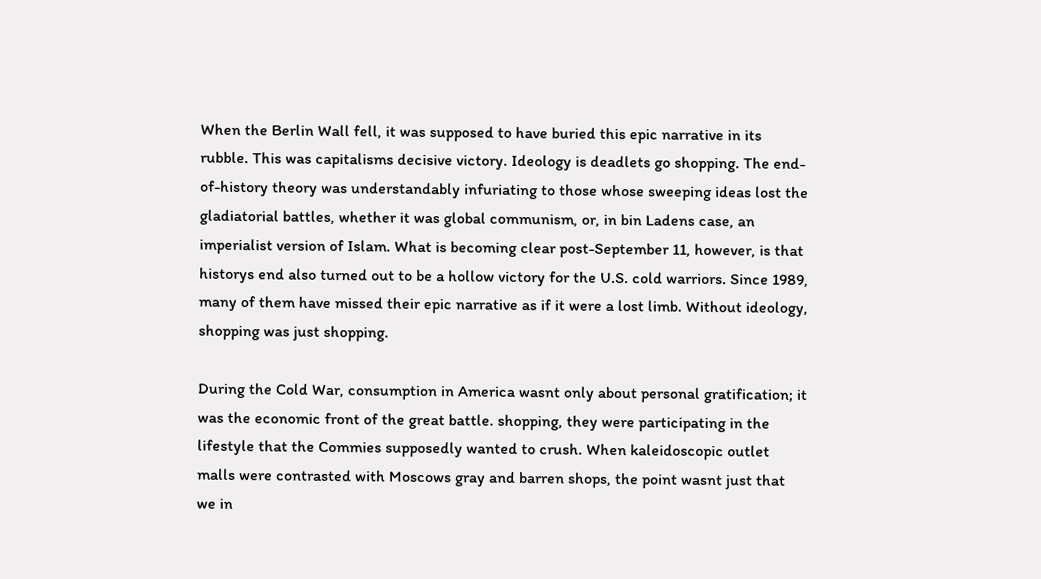When the Berlin Wall fell, it was supposed to have buried this epic narrative in its rubble. This was capitalisms decisive victory. Ideology is deadlets go shopping. The end-of-history theory was understandably infuriating to those whose sweeping ideas lost the gladiatorial battles, whether it was global communism, or, in bin Ladens case, an imperialist version of Islam. What is becoming clear post-September 11, however, is that historys end also turned out to be a hollow victory for the U.S. cold warriors. Since 1989, many of them have missed their epic narrative as if it were a lost limb. Without ideology, shopping was just shopping.

During the Cold War, consumption in America wasnt only about personal gratification; it was the economic front of the great battle. shopping, they were participating in the lifestyle that the Commies supposedly wanted to crush. When kaleidoscopic outlet malls were contrasted with Moscows gray and barren shops, the point wasnt just that we in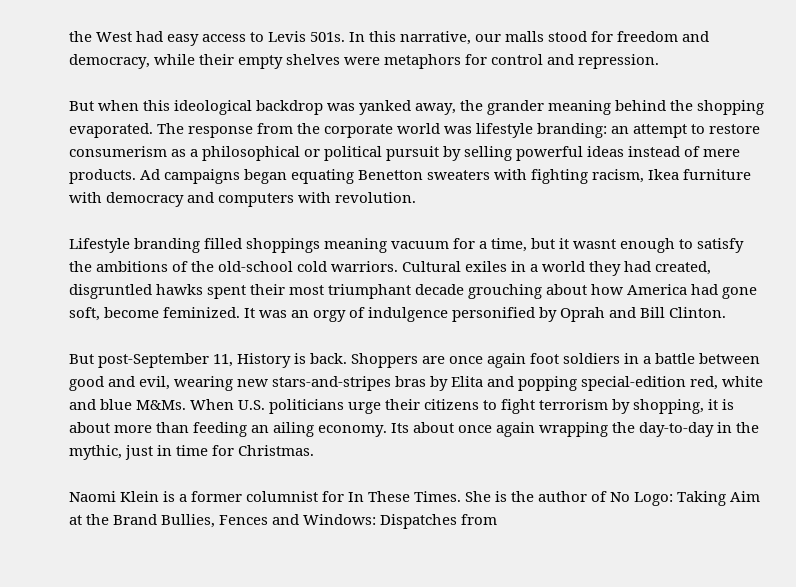the West had easy access to Levis 501s. In this narrative, our malls stood for freedom and democracy, while their empty shelves were metaphors for control and repression.

But when this ideological backdrop was yanked away, the grander meaning behind the shopping evaporated. The response from the corporate world was lifestyle branding: an attempt to restore consumerism as a philosophical or political pursuit by selling powerful ideas instead of mere products. Ad campaigns began equating Benetton sweaters with fighting racism, Ikea furniture with democracy and computers with revolution.

Lifestyle branding filled shoppings meaning vacuum for a time, but it wasnt enough to satisfy the ambitions of the old-school cold warriors. Cultural exiles in a world they had created, disgruntled hawks spent their most triumphant decade grouching about how America had gone soft, become feminized. It was an orgy of indulgence personified by Oprah and Bill Clinton.

But post-September 11, History is back. Shoppers are once again foot soldiers in a battle between good and evil, wearing new stars-and-stripes bras by Elita and popping special-edition red, white and blue M&Ms. When U.S. politicians urge their citizens to fight terrorism by shopping, it is about more than feeding an ailing economy. Its about once again wrapping the day-to-day in the mythic, just in time for Christmas.

Naomi Klein is a former columnist for In These Times. She is the author of No Logo: Taking Aim at the Brand Bullies, Fences and Windows: Dispatches from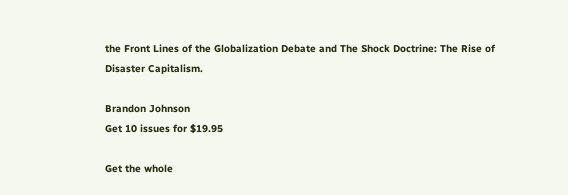the Front Lines of the Globalization Debate and The Shock Doctrine: The Rise of Disaster Capitalism.

Brandon Johnson
Get 10 issues for $19.95

Get the whole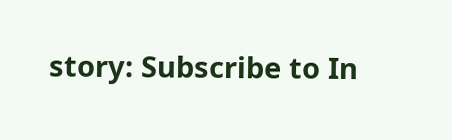story: Subscribe to In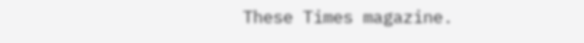These Times magazine.